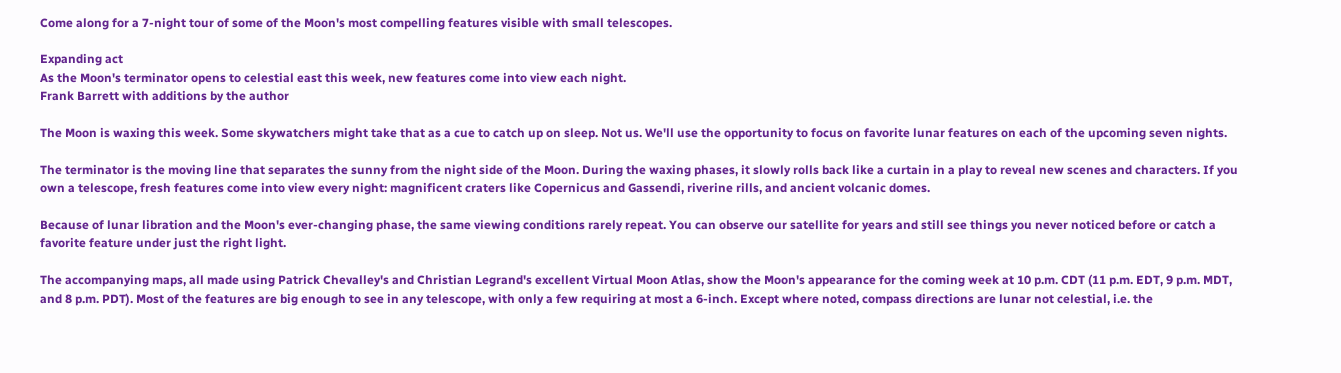Come along for a 7-night tour of some of the Moon's most compelling features visible with small telescopes.

Expanding act
As the Moon's terminator opens to celestial east this week, new features come into view each night.
Frank Barrett with additions by the author

The Moon is waxing this week. Some skywatchers might take that as a cue to catch up on sleep. Not us. We'll use the opportunity to focus on favorite lunar features on each of the upcoming seven nights.

The terminator is the moving line that separates the sunny from the night side of the Moon. During the waxing phases, it slowly rolls back like a curtain in a play to reveal new scenes and characters. If you own a telescope, fresh features come into view every night: magnificent craters like Copernicus and Gassendi, riverine rills, and ancient volcanic domes.

Because of lunar libration and the Moon's ever-changing phase, the same viewing conditions rarely repeat. You can observe our satellite for years and still see things you never noticed before or catch a favorite feature under just the right light.

The accompanying maps, all made using Patrick Chevalley's and Christian Legrand's excellent Virtual Moon Atlas, show the Moon's appearance for the coming week at 10 p.m. CDT (11 p.m. EDT, 9 p.m. MDT, and 8 p.m. PDT). Most of the features are big enough to see in any telescope, with only a few requiring at most a 6-inch. Except where noted, compass directions are lunar not celestial, i.e. the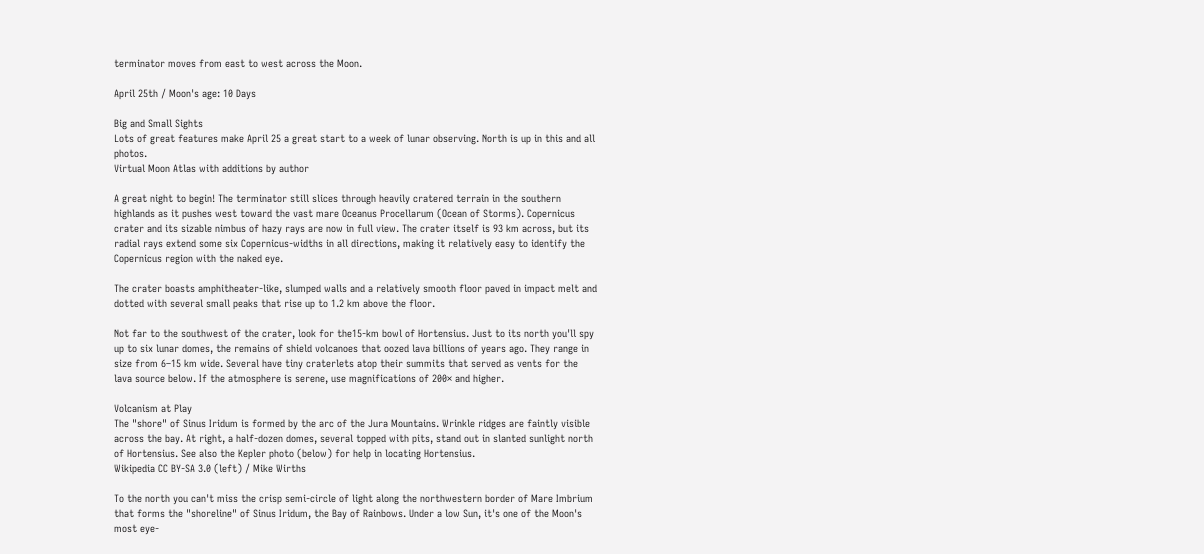terminator moves from east to west across the Moon.

April 25th / Moon's age: 10 Days

Big and Small Sights
Lots of great features make April 25 a great start to a week of lunar observing. North is up in this and all photos.
Virtual Moon Atlas with additions by author

A great night to begin! The terminator still slices through heavily cratered terrain in the southern highlands as it pushes west toward the vast mare Oceanus Procellarum (Ocean of Storms). Copernicus crater and its sizable nimbus of hazy rays are now in full view. The crater itself is 93 km across, but its radial rays extend some six Copernicus-widths in all directions, making it relatively easy to identify the Copernicus region with the naked eye.

The crater boasts amphitheater-like, slumped walls and a relatively smooth floor paved in impact melt and dotted with several small peaks that rise up to 1.2 km above the floor.

Not far to the southwest of the crater, look for the15-km bowl of Hortensius. Just to its north you'll spy up to six lunar domes, the remains of shield volcanoes that oozed lava billions of years ago. They range in size from 6–15 km wide. Several have tiny craterlets atop their summits that served as vents for the lava source below. If the atmosphere is serene, use magnifications of 200× and higher.

Volcanism at Play
The "shore" of Sinus Iridum is formed by the arc of the Jura Mountains. Wrinkle ridges are faintly visible across the bay. At right, a half-dozen domes, several topped with pits, stand out in slanted sunlight north of Hortensius. See also the Kepler photo (below) for help in locating Hortensius.
Wikipedia CC BY-SA 3.0 (left) / Mike Wirths

To the north you can't miss the crisp semi-circle of light along the northwestern border of Mare Imbrium that forms the "shoreline" of Sinus Iridum, the Bay of Rainbows. Under a low Sun, it's one of the Moon's most eye-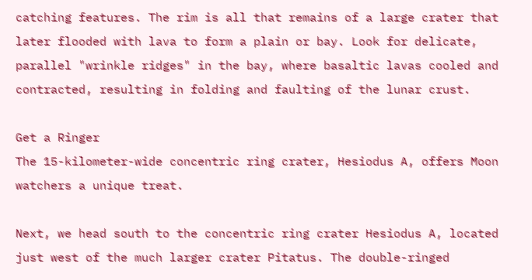catching features. The rim is all that remains of a large crater that later flooded with lava to form a plain or bay. Look for delicate, parallel "wrinkle ridges" in the bay, where basaltic lavas cooled and contracted, resulting in folding and faulting of the lunar crust.

Get a Ringer
The 15-kilometer-wide concentric ring crater, Hesiodus A, offers Moon watchers a unique treat.

Next, we head south to the concentric ring crater Hesiodus A, located just west of the much larger crater Pitatus. The double-ringed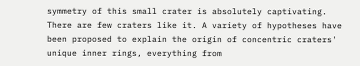symmetry of this small crater is absolutely captivating. There are few craters like it. A variety of hypotheses have been proposed to explain the origin of concentric craters' unique inner rings, everything from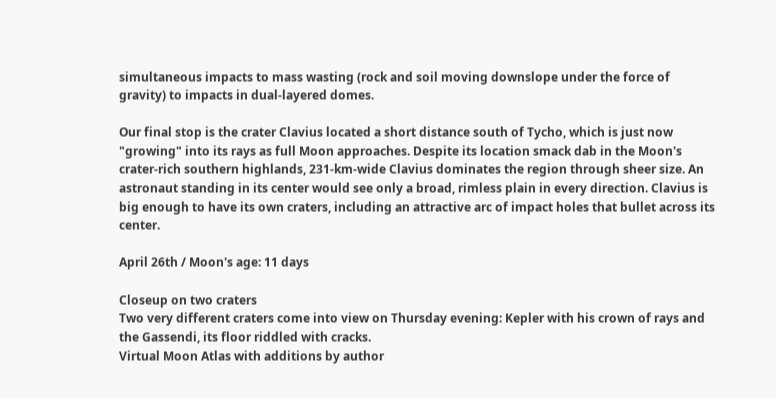simultaneous impacts to mass wasting (rock and soil moving downslope under the force of gravity) to impacts in dual-layered domes.

Our final stop is the crater Clavius located a short distance south of Tycho, which is just now "growing" into its rays as full Moon approaches. Despite its location smack dab in the Moon's crater-rich southern highlands, 231-km-wide Clavius dominates the region through sheer size. An astronaut standing in its center would see only a broad, rimless plain in every direction. Clavius is big enough to have its own craters, including an attractive arc of impact holes that bullet across its center.

April 26th / Moon's age: 11 days

Closeup on two craters
Two very different craters come into view on Thursday evening: Kepler with his crown of rays and the Gassendi, its floor riddled with cracks.
Virtual Moon Atlas with additions by author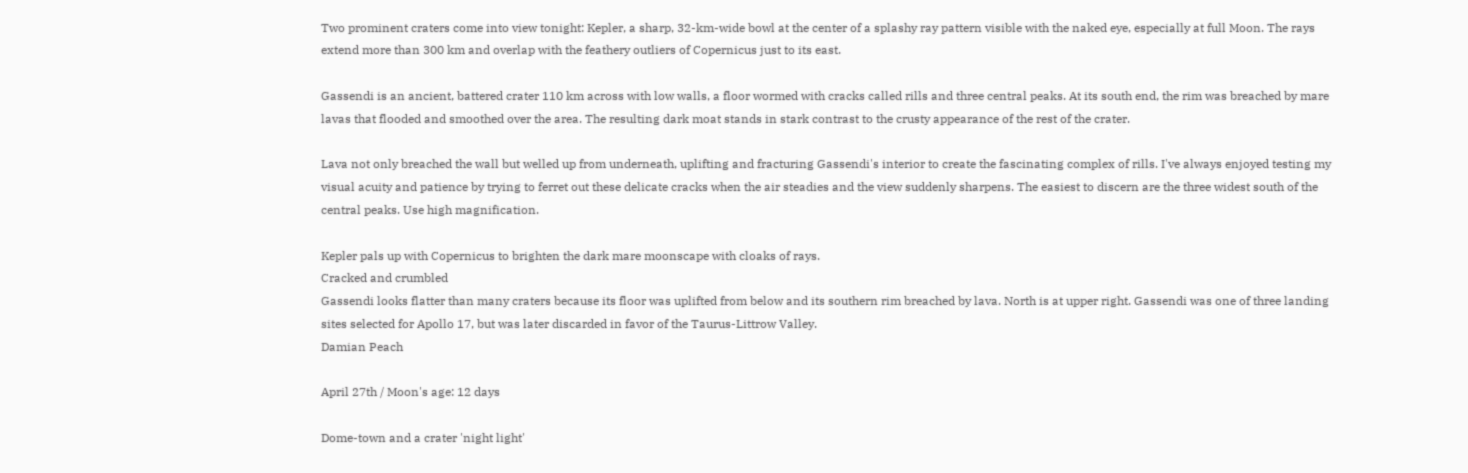Two prominent craters come into view tonight: Kepler, a sharp, 32-km-wide bowl at the center of a splashy ray pattern visible with the naked eye, especially at full Moon. The rays extend more than 300 km and overlap with the feathery outliers of Copernicus just to its east.

Gassendi is an ancient, battered crater 110 km across with low walls, a floor wormed with cracks called rills and three central peaks. At its south end, the rim was breached by mare lavas that flooded and smoothed over the area. The resulting dark moat stands in stark contrast to the crusty appearance of the rest of the crater.

Lava not only breached the wall but welled up from underneath, uplifting and fracturing Gassendi's interior to create the fascinating complex of rills. I've always enjoyed testing my visual acuity and patience by trying to ferret out these delicate cracks when the air steadies and the view suddenly sharpens. The easiest to discern are the three widest south of the central peaks. Use high magnification.

Kepler pals up with Copernicus to brighten the dark mare moonscape with cloaks of rays.
Cracked and crumbled
Gassendi looks flatter than many craters because its floor was uplifted from below and its southern rim breached by lava. North is at upper right. Gassendi was one of three landing sites selected for Apollo 17, but was later discarded in favor of the Taurus-Littrow Valley.
Damian Peach

April 27th / Moon's age: 12 days

Dome-town and a crater 'night light'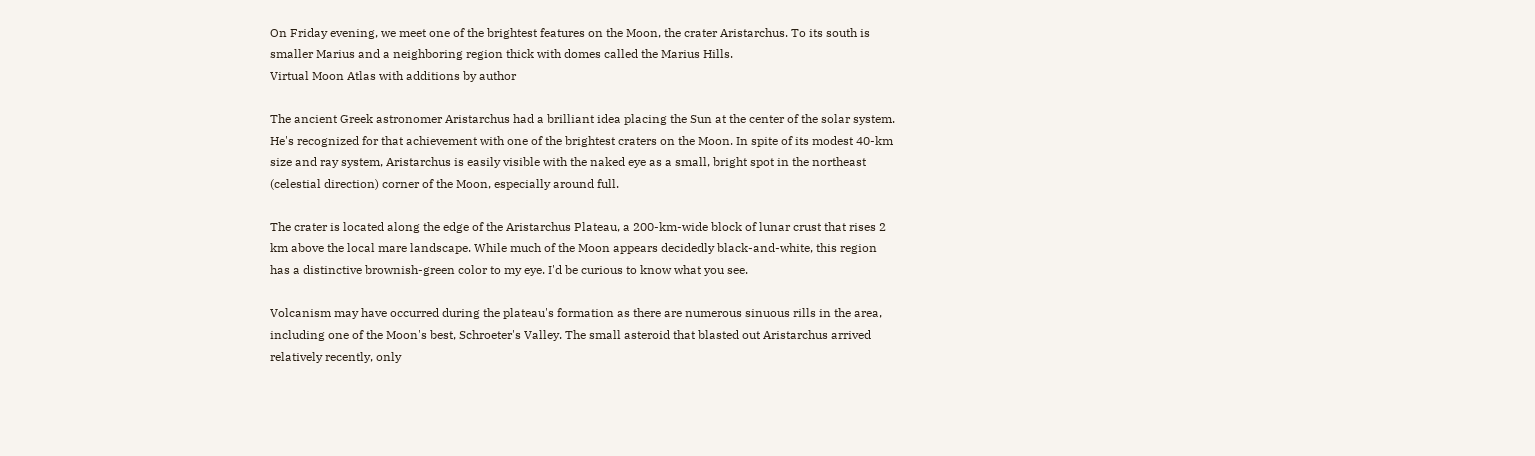On Friday evening, we meet one of the brightest features on the Moon, the crater Aristarchus. To its south is smaller Marius and a neighboring region thick with domes called the Marius Hills.
Virtual Moon Atlas with additions by author

The ancient Greek astronomer Aristarchus had a brilliant idea placing the Sun at the center of the solar system. He's recognized for that achievement with one of the brightest craters on the Moon. In spite of its modest 40-km size and ray system, Aristarchus is easily visible with the naked eye as a small, bright spot in the northeast (celestial direction) corner of the Moon, especially around full.

The crater is located along the edge of the Aristarchus Plateau, a 200-km-wide block of lunar crust that rises 2 km above the local mare landscape. While much of the Moon appears decidedly black-and-white, this region has a distinctive brownish-green color to my eye. I'd be curious to know what you see.

Volcanism may have occurred during the plateau's formation as there are numerous sinuous rills in the area, including one of the Moon's best, Schroeter's Valley. The small asteroid that blasted out Aristarchus arrived relatively recently, only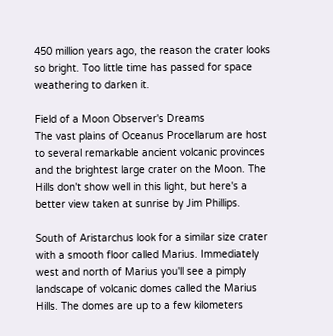450 million years ago, the reason the crater looks so bright. Too little time has passed for space weathering to darken it.

Field of a Moon Observer's Dreams
The vast plains of Oceanus Procellarum are host to several remarkable ancient volcanic provinces and the brightest large crater on the Moon. The Hills don't show well in this light, but here's a better view taken at sunrise by Jim Phillips.

South of Aristarchus look for a similar size crater with a smooth floor called Marius. Immediately west and north of Marius you'll see a pimply landscape of volcanic domes called the Marius Hills. The domes are up to a few kilometers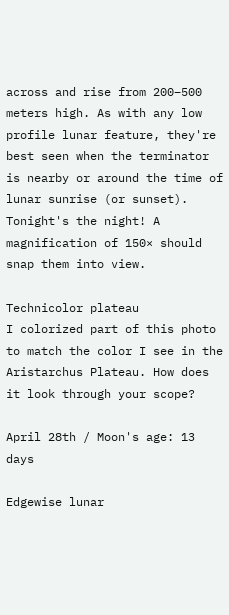across and rise from 200–500 meters high. As with any low profile lunar feature, they're best seen when the terminator is nearby or around the time of lunar sunrise (or sunset). Tonight's the night! A magnification of 150× should snap them into view.

Technicolor plateau
I colorized part of this photo to match the color I see in the Aristarchus Plateau. How does it look through your scope?

April 28th / Moon's age: 13 days

Edgewise lunar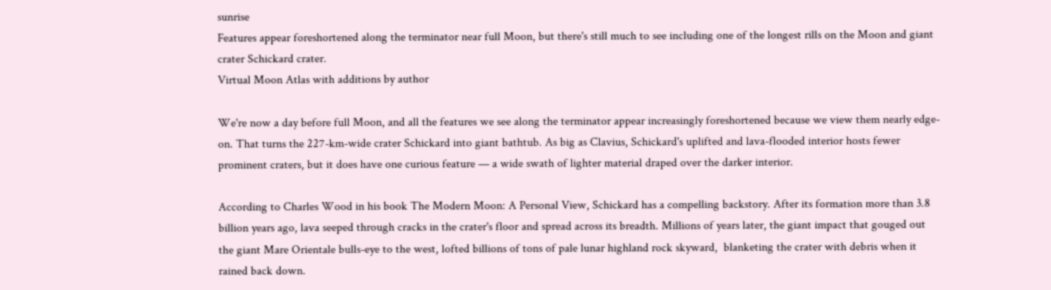sunrise
Features appear foreshortened along the terminator near full Moon, but there's still much to see including one of the longest rills on the Moon and giant crater Schickard crater.
Virtual Moon Atlas with additions by author

We're now a day before full Moon, and all the features we see along the terminator appear increasingly foreshortened because we view them nearly edge-on. That turns the 227-km-wide crater Schickard into giant bathtub. As big as Clavius, Schickard's uplifted and lava-flooded interior hosts fewer prominent craters, but it does have one curious feature — a wide swath of lighter material draped over the darker interior.

According to Charles Wood in his book The Modern Moon: A Personal View, Schickard has a compelling backstory. After its formation more than 3.8 billion years ago, lava seeped through cracks in the crater's floor and spread across its breadth. Millions of years later, the giant impact that gouged out the giant Mare Orientale bulls-eye to the west, lofted billions of tons of pale lunar highland rock skyward,  blanketing the crater with debris when it rained back down.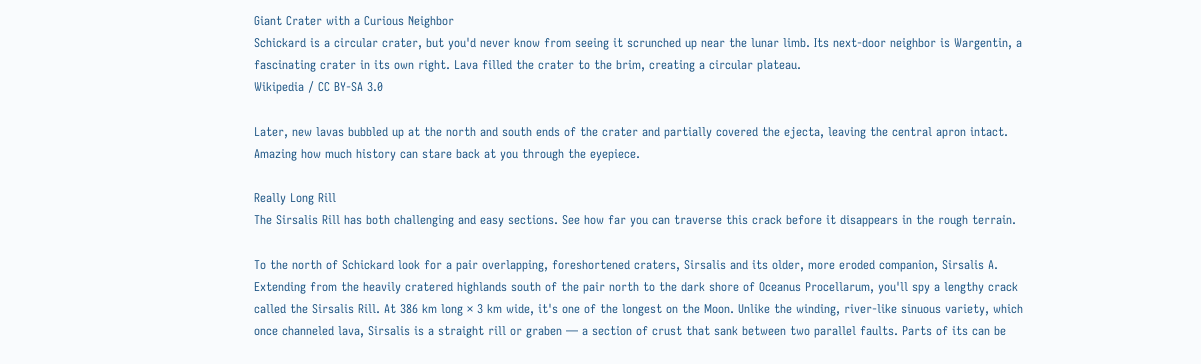Giant Crater with a Curious Neighbor
Schickard is a circular crater, but you'd never know from seeing it scrunched up near the lunar limb. Its next-door neighbor is Wargentin, a fascinating crater in its own right. Lava filled the crater to the brim, creating a circular plateau.
Wikipedia / CC BY-SA 3.0

Later, new lavas bubbled up at the north and south ends of the crater and partially covered the ejecta, leaving the central apron intact. Amazing how much history can stare back at you through the eyepiece.

Really Long Rill
The Sirsalis Rill has both challenging and easy sections. See how far you can traverse this crack before it disappears in the rough terrain.

To the north of Schickard look for a pair overlapping, foreshortened craters, Sirsalis and its older, more eroded companion, Sirsalis A. Extending from the heavily cratered highlands south of the pair north to the dark shore of Oceanus Procellarum, you'll spy a lengthy crack called the Sirsalis Rill. At 386 km long × 3 km wide, it's one of the longest on the Moon. Unlike the winding, river-like sinuous variety, which once channeled lava, Sirsalis is a straight rill or graben — a section of crust that sank between two parallel faults. Parts of its can be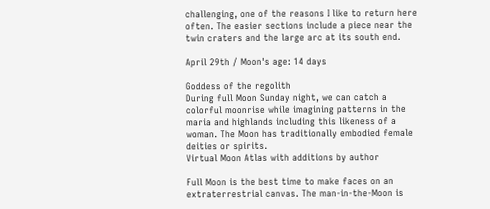challenging, one of the reasons I like to return here often. The easier sections include a piece near the twin craters and the large arc at its south end.

April 29th / Moon's age: 14 days

Goddess of the regolith
During full Moon Sunday night, we can catch a colorful moonrise while imagining patterns in the maria and highlands including this likeness of a woman. The Moon has traditionally embodied female deities or spirits.
Virtual Moon Atlas with additions by author

Full Moon is the best time to make faces on an extraterrestrial canvas. The man-in-the-Moon is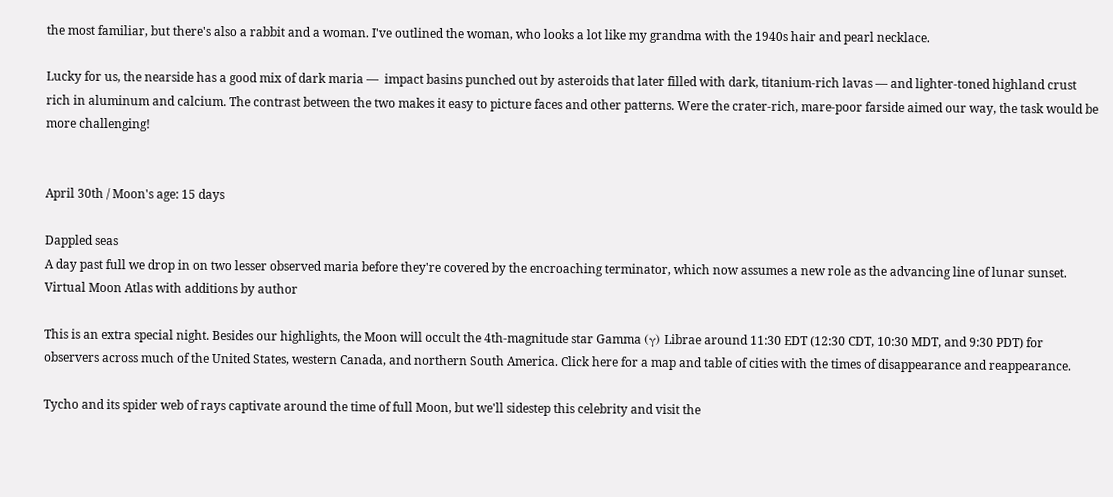the most familiar, but there's also a rabbit and a woman. I've outlined the woman, who looks a lot like my grandma with the 1940s hair and pearl necklace.

Lucky for us, the nearside has a good mix of dark maria —  impact basins punched out by asteroids that later filled with dark, titanium-rich lavas — and lighter-toned highland crust rich in aluminum and calcium. The contrast between the two makes it easy to picture faces and other patterns. Were the crater-rich, mare-poor farside aimed our way, the task would be more challenging!


April 30th / Moon's age: 15 days

Dappled seas
A day past full we drop in on two lesser observed maria before they're covered by the encroaching terminator, which now assumes a new role as the advancing line of lunar sunset.
Virtual Moon Atlas with additions by author

This is an extra special night. Besides our highlights, the Moon will occult the 4th-magnitude star Gamma (γ) Librae around 11:30 EDT (12:30 CDT, 10:30 MDT, and 9:30 PDT) for observers across much of the United States, western Canada, and northern South America. Click here for a map and table of cities with the times of disappearance and reappearance.

Tycho and its spider web of rays captivate around the time of full Moon, but we'll sidestep this celebrity and visit the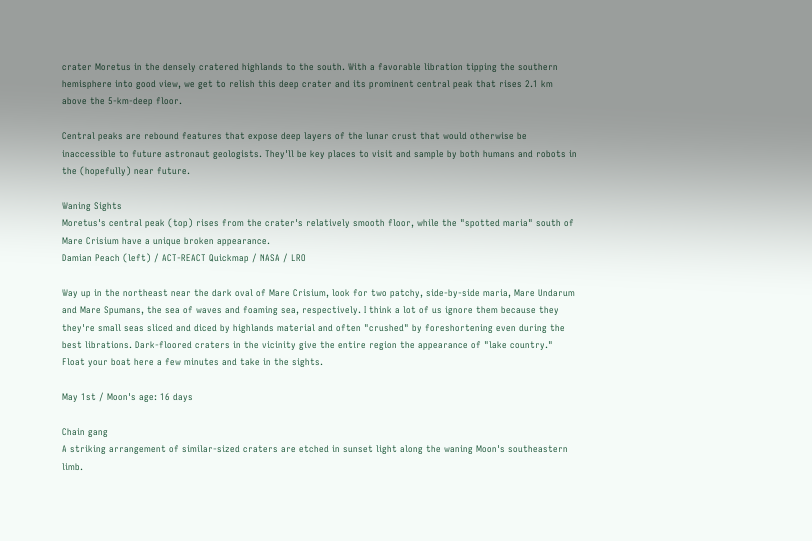crater Moretus in the densely cratered highlands to the south. With a favorable libration tipping the southern hemisphere into good view, we get to relish this deep crater and its prominent central peak that rises 2.1 km above the 5-km-deep floor.

Central peaks are rebound features that expose deep layers of the lunar crust that would otherwise be inaccessible to future astronaut geologists. They'll be key places to visit and sample by both humans and robots in the (hopefully) near future.

Waning Sights
Moretus's central peak (top) rises from the crater's relatively smooth floor, while the "spotted maria" south of Mare Crisium have a unique broken appearance.
Damian Peach (left) / ACT-REACT Quickmap / NASA / LRO

Way up in the northeast near the dark oval of Mare Crisium, look for two patchy, side-by-side maria, Mare Undarum and Mare Spumans, the sea of waves and foaming sea, respectively. I think a lot of us ignore them because they they're small seas sliced and diced by highlands material and often "crushed" by foreshortening even during the best librations. Dark-floored craters in the vicinity give the entire region the appearance of "lake country." Float your boat here a few minutes and take in the sights.

May 1st / Moon's age: 16 days

Chain gang
A striking arrangement of similar-sized craters are etched in sunset light along the waning Moon's southeastern limb.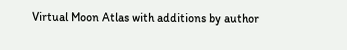Virtual Moon Atlas with additions by author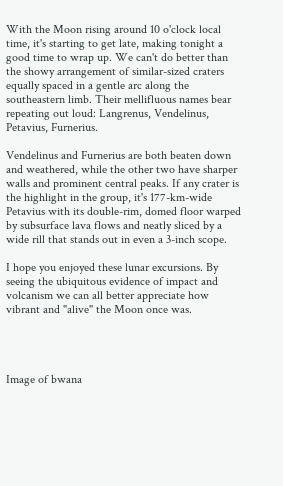With the Moon rising around 10 o'clock local time, it's starting to get late, making tonight a good time to wrap up. We can't do better than the showy arrangement of similar-sized craters equally spaced in a gentle arc along the southeastern limb. Their mellifluous names bear repeating out loud: Langrenus, Vendelinus, Petavius, Furnerius.

Vendelinus and Furnerius are both beaten down and weathered, while the other two have sharper walls and prominent central peaks. If any crater is the highlight in the group, it's 177-km-wide Petavius with its double-rim, domed floor warped by subsurface lava flows and neatly sliced by a wide rill that stands out in even a 3-inch scope.

I hope you enjoyed these lunar excursions. By seeing the ubiquitous evidence of impact and volcanism we can all better appreciate how vibrant and "alive" the Moon once was.




Image of bwana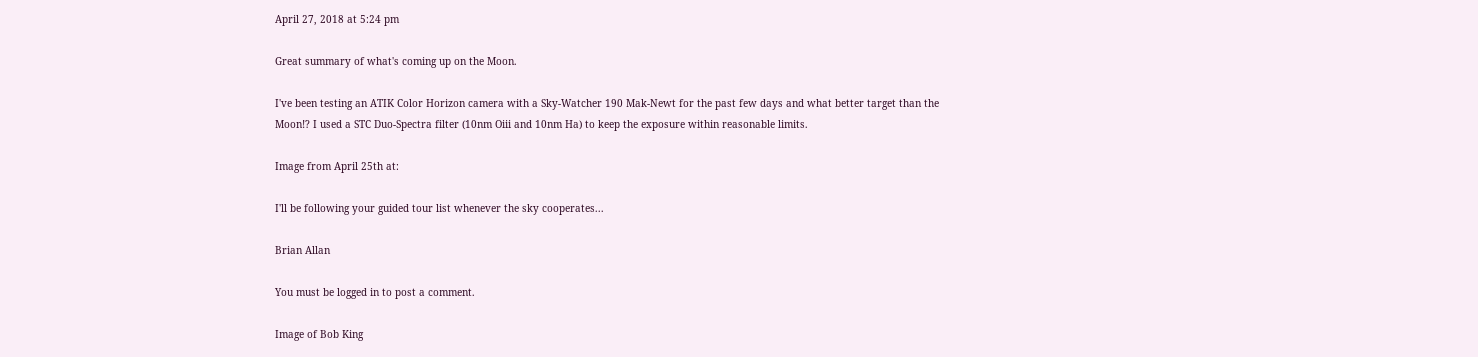April 27, 2018 at 5:24 pm

Great summary of what's coming up on the Moon.

I've been testing an ATIK Color Horizon camera with a Sky-Watcher 190 Mak-Newt for the past few days and what better target than the Moon!? I used a STC Duo-Spectra filter (10nm Oiii and 10nm Ha) to keep the exposure within reasonable limits.

Image from April 25th at:

I'll be following your guided tour list whenever the sky cooperates...

Brian Allan

You must be logged in to post a comment.

Image of Bob King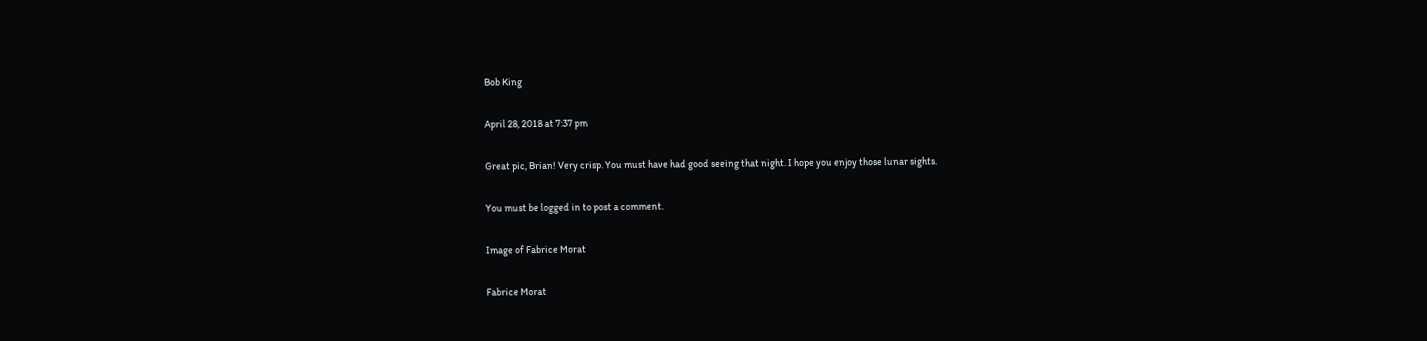Bob King

April 28, 2018 at 7:37 pm

Great pic, Brian! Very crisp. You must have had good seeing that night. I hope you enjoy those lunar sights.

You must be logged in to post a comment.

Image of Fabrice Morat

Fabrice Morat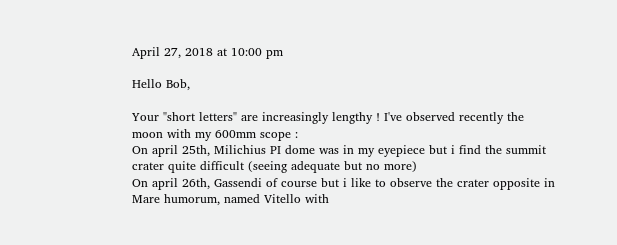April 27, 2018 at 10:00 pm

Hello Bob,

Your "short letters" are increasingly lengthy ! I've observed recently the moon with my 600mm scope :
On april 25th, Milichius PI dome was in my eyepiece but i find the summit crater quite difficult (seeing adequate but no more)
On april 26th, Gassendi of course but i like to observe the crater opposite in Mare humorum, named Vitello with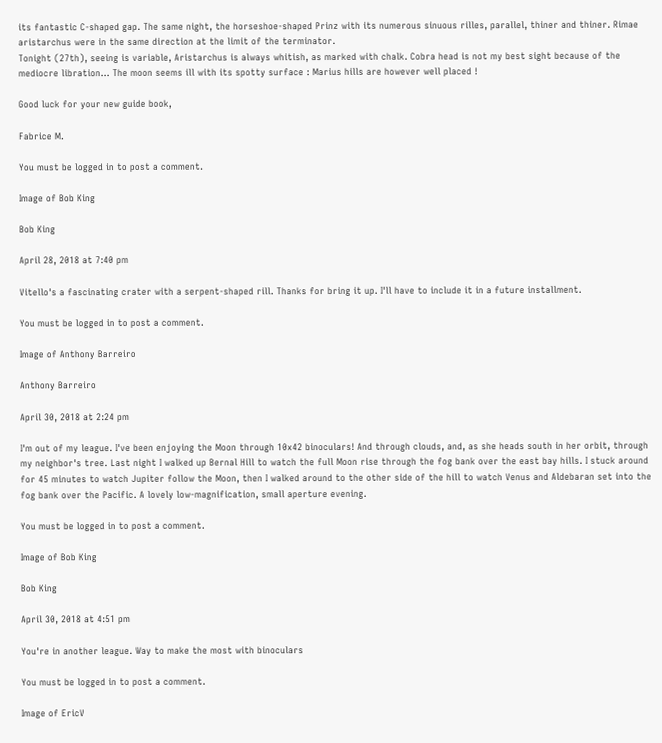its fantastic C-shaped gap. The same night, the horseshoe-shaped Prinz with its numerous sinuous rilles, parallel, thiner and thiner. Rimae aristarchus were in the same direction at the limit of the terminator.
Tonight (27th), seeing is variable, Aristarchus is always whitish, as marked with chalk. Cobra head is not my best sight because of the mediocre libration... The moon seems ill with its spotty surface : Marius hills are however well placed !

Good luck for your new guide book,

Fabrice M.

You must be logged in to post a comment.

Image of Bob King

Bob King

April 28, 2018 at 7:40 pm

Vitello's a fascinating crater with a serpent-shaped rill. Thanks for bring it up. I'll have to include it in a future installment.

You must be logged in to post a comment.

Image of Anthony Barreiro

Anthony Barreiro

April 30, 2018 at 2:24 pm

I'm out of my league. I've been enjoying the Moon through 10x42 binoculars! And through clouds, and, as she heads south in her orbit, through my neighbor's tree. Last night I walked up Bernal Hill to watch the full Moon rise through the fog bank over the east bay hills. I stuck around for 45 minutes to watch Jupiter follow the Moon, then I walked around to the other side of the hill to watch Venus and Aldebaran set into the fog bank over the Pacific. A lovely low-magnification, small aperture evening.

You must be logged in to post a comment.

Image of Bob King

Bob King

April 30, 2018 at 4:51 pm

You're in another league. Way to make the most with binoculars

You must be logged in to post a comment.

Image of EricV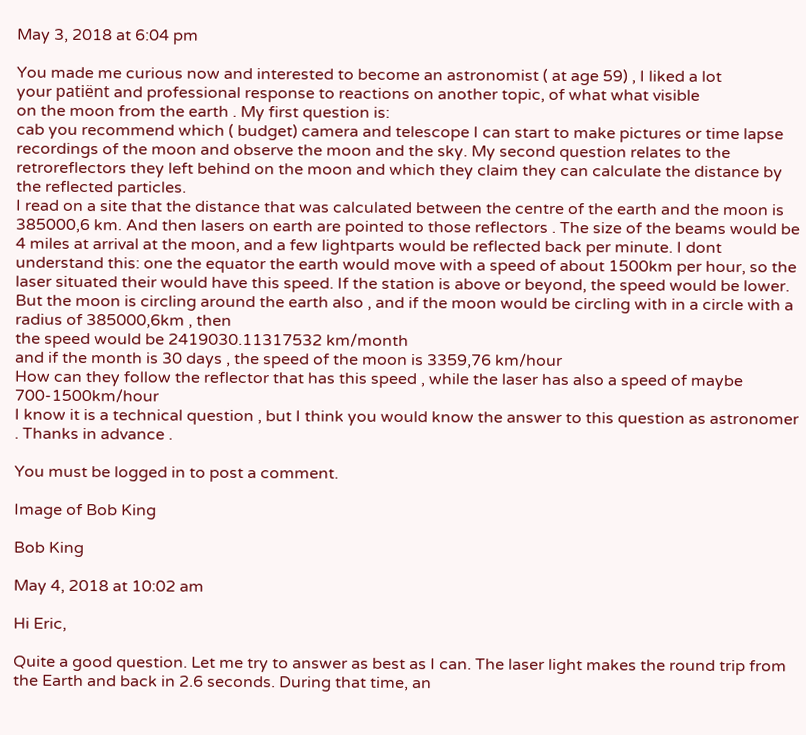May 3, 2018 at 6:04 pm

You made me curious now and interested to become an astronomist ( at age 59) , I liked a lot
your patiënt and professional response to reactions on another topic, of what what visible
on the moon from the earth . My first question is:
cab you recommend which ( budget) camera and telescope I can start to make pictures or time lapse recordings of the moon and observe the moon and the sky. My second question relates to the retroreflectors they left behind on the moon and which they claim they can calculate the distance by the reflected particles.
I read on a site that the distance that was calculated between the centre of the earth and the moon is 385000,6 km. And then lasers on earth are pointed to those reflectors . The size of the beams would be 4 miles at arrival at the moon, and a few lightparts would be reflected back per minute. I dont understand this: one the equator the earth would move with a speed of about 1500km per hour, so the laser situated their would have this speed. If the station is above or beyond, the speed would be lower. But the moon is circling around the earth also , and if the moon would be circling with in a circle with a radius of 385000,6km , then
the speed would be 2419030.11317532 km/month
and if the month is 30 days , the speed of the moon is 3359,76 km/hour
How can they follow the reflector that has this speed , while the laser has also a speed of maybe 700-1500km/hour
I know it is a technical question , but I think you would know the answer to this question as astronomer . Thanks in advance .

You must be logged in to post a comment.

Image of Bob King

Bob King

May 4, 2018 at 10:02 am

Hi Eric,

Quite a good question. Let me try to answer as best as I can. The laser light makes the round trip from the Earth and back in 2.6 seconds. During that time, an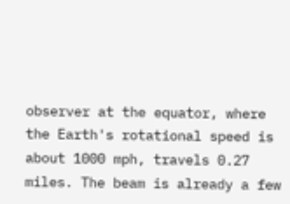observer at the equator, where the Earth's rotational speed is about 1000 mph, travels 0.27 miles. The beam is already a few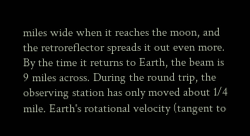miles wide when it reaches the moon, and the retroreflector spreads it out even more. By the time it returns to Earth, the beam is 9 miles across. During the round trip, the observing station has only moved about 1/4 mile. Earth's rotational velocity (tangent to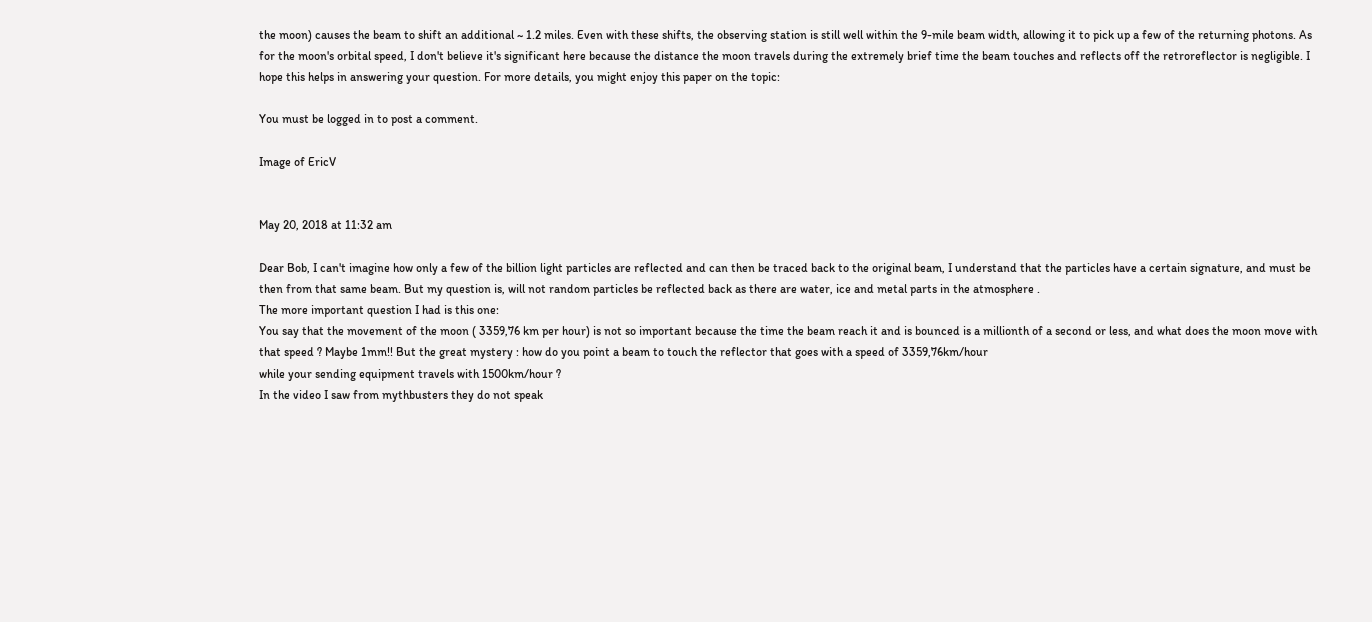the moon) causes the beam to shift an additional ~ 1.2 miles. Even with these shifts, the observing station is still well within the 9-mile beam width, allowing it to pick up a few of the returning photons. As for the moon's orbital speed, I don't believe it's significant here because the distance the moon travels during the extremely brief time the beam touches and reflects off the retroreflector is negligible. I hope this helps in answering your question. For more details, you might enjoy this paper on the topic:

You must be logged in to post a comment.

Image of EricV


May 20, 2018 at 11:32 am

Dear Bob, I can't imagine how only a few of the billion light particles are reflected and can then be traced back to the original beam, I understand that the particles have a certain signature, and must be
then from that same beam. But my question is, will not random particles be reflected back as there are water, ice and metal parts in the atmosphere .
The more important question I had is this one:
You say that the movement of the moon ( 3359,76 km per hour) is not so important because the time the beam reach it and is bounced is a millionth of a second or less, and what does the moon move with that speed ? Maybe 1mm!! But the great mystery : how do you point a beam to touch the reflector that goes with a speed of 3359,76km/hour
while your sending equipment travels with 1500km/hour ?
In the video I saw from mythbusters they do not speak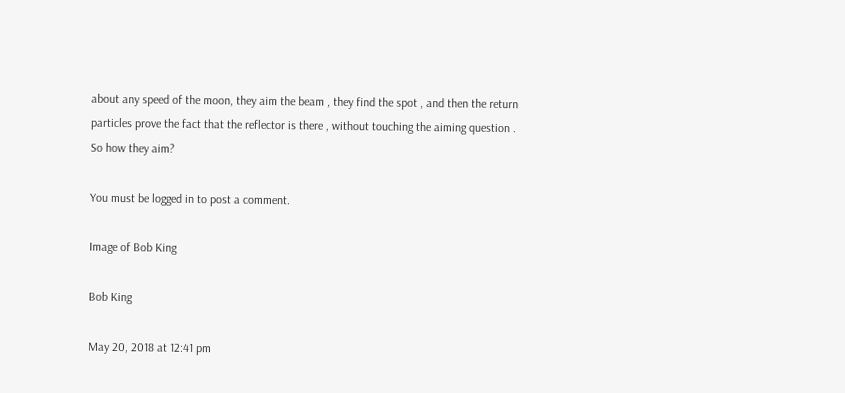about any speed of the moon, they aim the beam , they find the spot , and then the return particles prove the fact that the reflector is there , without touching the aiming question .
So how they aim?

You must be logged in to post a comment.

Image of Bob King

Bob King

May 20, 2018 at 12:41 pm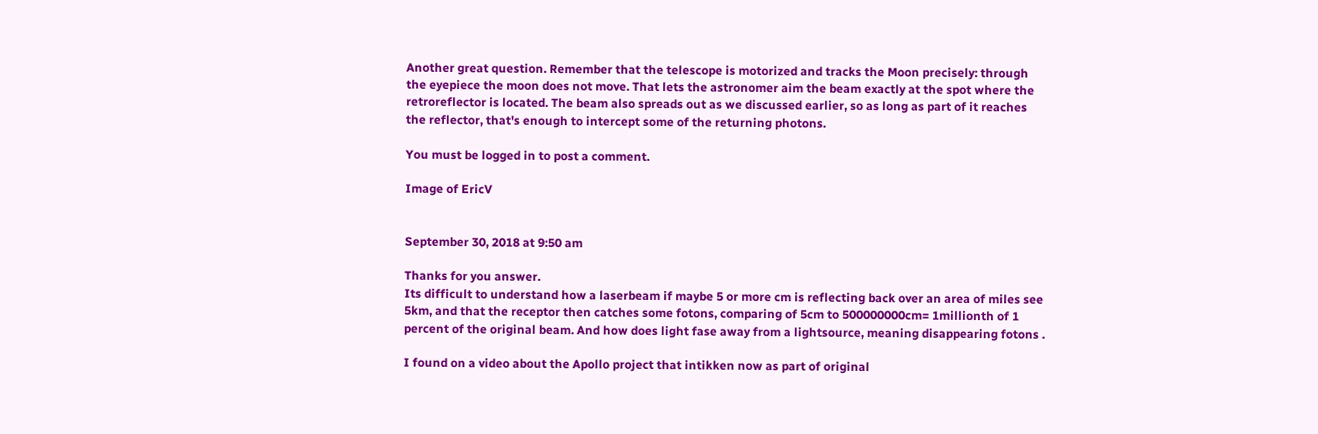Another great question. Remember that the telescope is motorized and tracks the Moon precisely: through the eyepiece the moon does not move. That lets the astronomer aim the beam exactly at the spot where the retroreflector is located. The beam also spreads out as we discussed earlier, so as long as part of it reaches the reflector, that's enough to intercept some of the returning photons.

You must be logged in to post a comment.

Image of EricV


September 30, 2018 at 9:50 am

Thanks for you answer.
Its difficult to understand how a laserbeam if maybe 5 or more cm is reflecting back over an area of miles see 5km, and that the receptor then catches some fotons, comparing of 5cm to 500000000cm= 1millionth of 1 percent of the original beam. And how does light fase away from a lightsource, meaning disappearing fotons .

I found on a video about the Apollo project that intikken now as part of original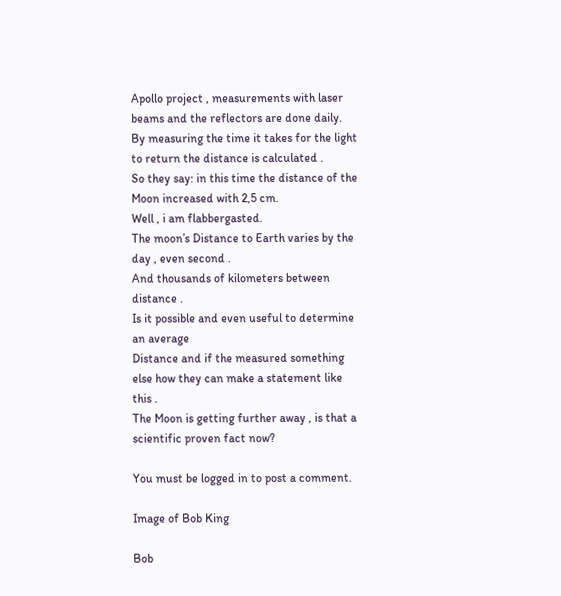Apollo project , measurements with laser beams and the reflectors are done daily.
By measuring the time it takes for the light to return the distance is calculated .
So they say: in this time the distance of the Moon increased with 2,5 cm.
Well , i am flabbergasted.
The moon’s Distance to Earth varies by the day , even second .
And thousands of kilometers between distance .
Is it possible and even useful to determine an average
Distance and if the measured something else how they can make a statement like this .
The Moon is getting further away , is that a scientific proven fact now?

You must be logged in to post a comment.

Image of Bob King

Bob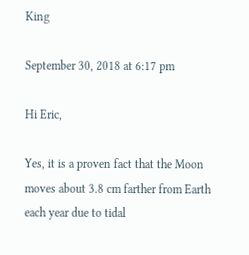King

September 30, 2018 at 6:17 pm

Hi Eric,

Yes, it is a proven fact that the Moon moves about 3.8 cm farther from Earth each year due to tidal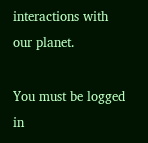interactions with our planet.

You must be logged in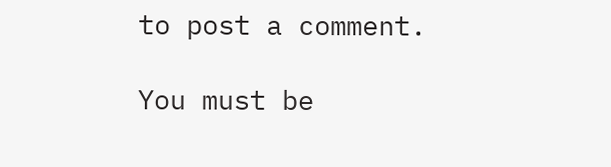to post a comment.

You must be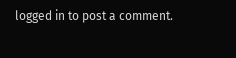logged in to post a comment.